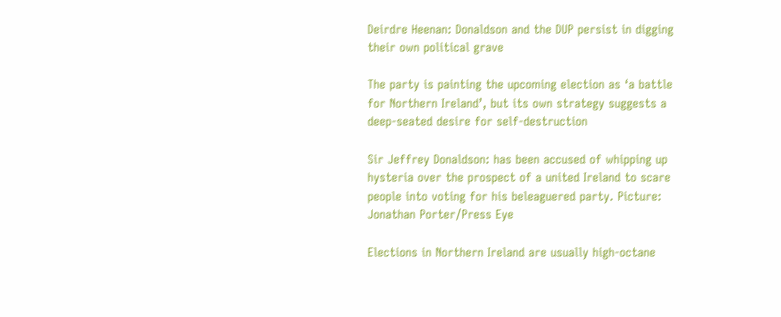Deirdre Heenan: Donaldson and the DUP persist in digging their own political grave

The party is painting the upcoming election as ‘a battle for Northern Ireland’, but its own strategy suggests a deep-seated desire for self-destruction

Sir Jeffrey Donaldson: has been accused of whipping up hysteria over the prospect of a united Ireland to scare people into voting for his beleaguered party. Picture: Jonathan Porter/Press Eye

Elections in Northern Ireland are usually high-octane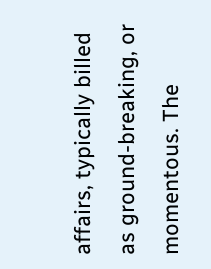affairs, typically billed as ground-breaking, or momentous. The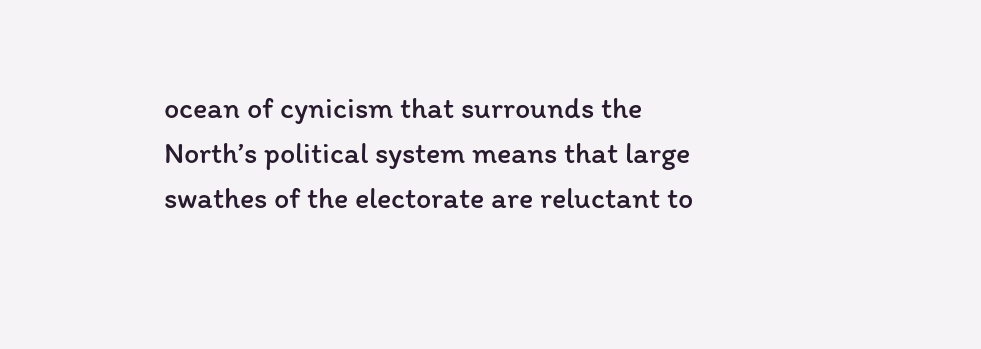ocean of cynicism that surrounds the North’s political system means that large swathes of the electorate are reluctant to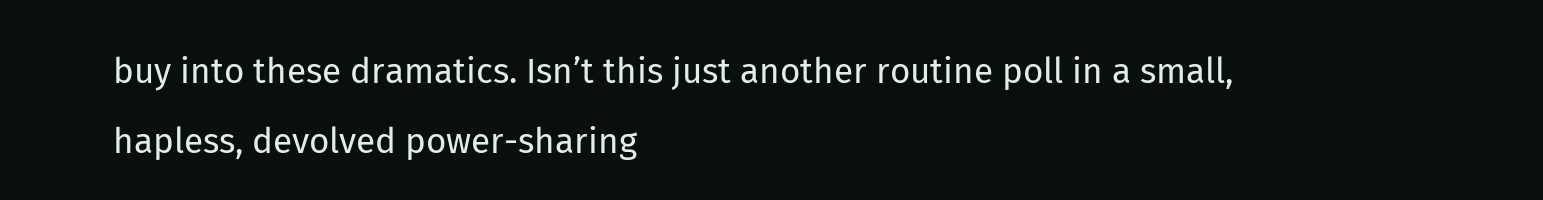buy into these dramatics. Isn’t this just another routine poll in a small, hapless, devolved power-sharing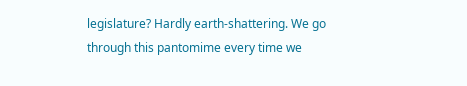legislature? Hardly earth-shattering. We go through this pantomime every time we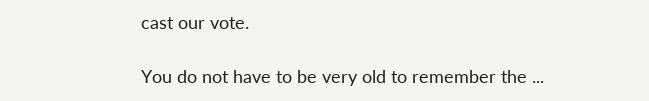cast our vote.

You do not have to be very old to remember the ...